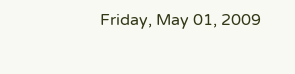Friday, May 01, 2009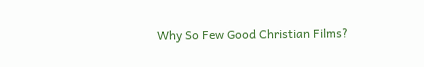Why So Few Good Christian Films?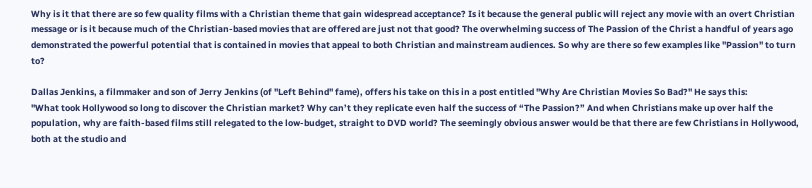Why is it that there are so few quality films with a Christian theme that gain widespread acceptance? Is it because the general public will reject any movie with an overt Christian message or is it because much of the Christian-based movies that are offered are just not that good? The overwhelming success of The Passion of the Christ a handful of years ago demonstrated the powerful potential that is contained in movies that appeal to both Christian and mainstream audiences. So why are there so few examples like "Passion" to turn to?

Dallas Jenkins, a filmmaker and son of Jerry Jenkins (of "Left Behind" fame), offers his take on this in a post entitled "Why Are Christian Movies So Bad?" He says this:
"What took Hollywood so long to discover the Christian market? Why can’t they replicate even half the success of “The Passion?” And when Christians make up over half the population, why are faith-based films still relegated to the low-budget, straight to DVD world? The seemingly obvious answer would be that there are few Christians in Hollywood, both at the studio and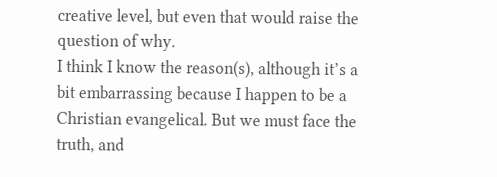creative level, but even that would raise the question of why.
I think I know the reason(s), although it’s a bit embarrassing because I happen to be a Christian evangelical. But we must face the truth, and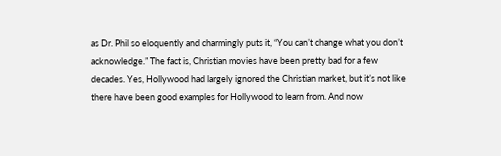as Dr. Phil so eloquently and charmingly puts it, “You can’t change what you don’t acknowledge.” The fact is, Christian movies have been pretty bad for a few decades. Yes, Hollywood had largely ignored the Christian market, but it’s not like there have been good examples for Hollywood to learn from. And now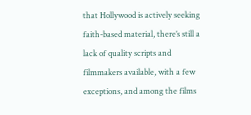that Hollywood is actively seeking faith-based material, there’s still a lack of quality scripts and filmmakers available, with a few exceptions, and among the films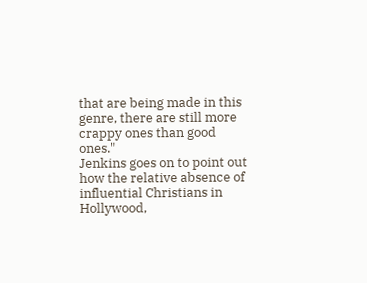that are being made in this genre, there are still more crappy ones than good ones."
Jenkins goes on to point out how the relative absence of influential Christians in Hollywood,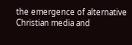the emergence of alternative Christian media and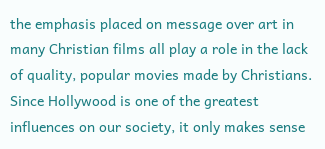the emphasis placed on message over art in many Christian films all play a role in the lack of quality, popular movies made by Christians. Since Hollywood is one of the greatest influences on our society, it only makes sense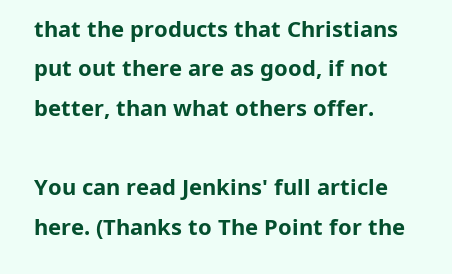that the products that Christians put out there are as good, if not better, than what others offer.

You can read Jenkins' full article here. (Thanks to The Point for the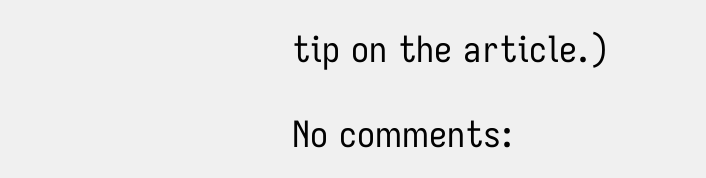tip on the article.)

No comments: